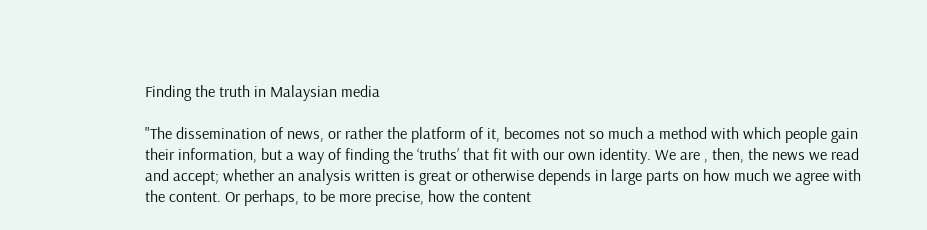Finding the truth in Malaysian media

"The dissemination of news, or rather the platform of it, becomes not so much a method with which people gain their information, but a way of finding the ‘truths’ that fit with our own identity. We are , then, the news we read and accept; whether an analysis written is great or otherwise depends in large parts on how much we agree with the content. Or perhaps, to be more precise, how the content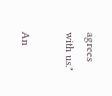agrees with us."

An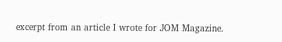excerpt from an article I wrote for JOM Magazine.